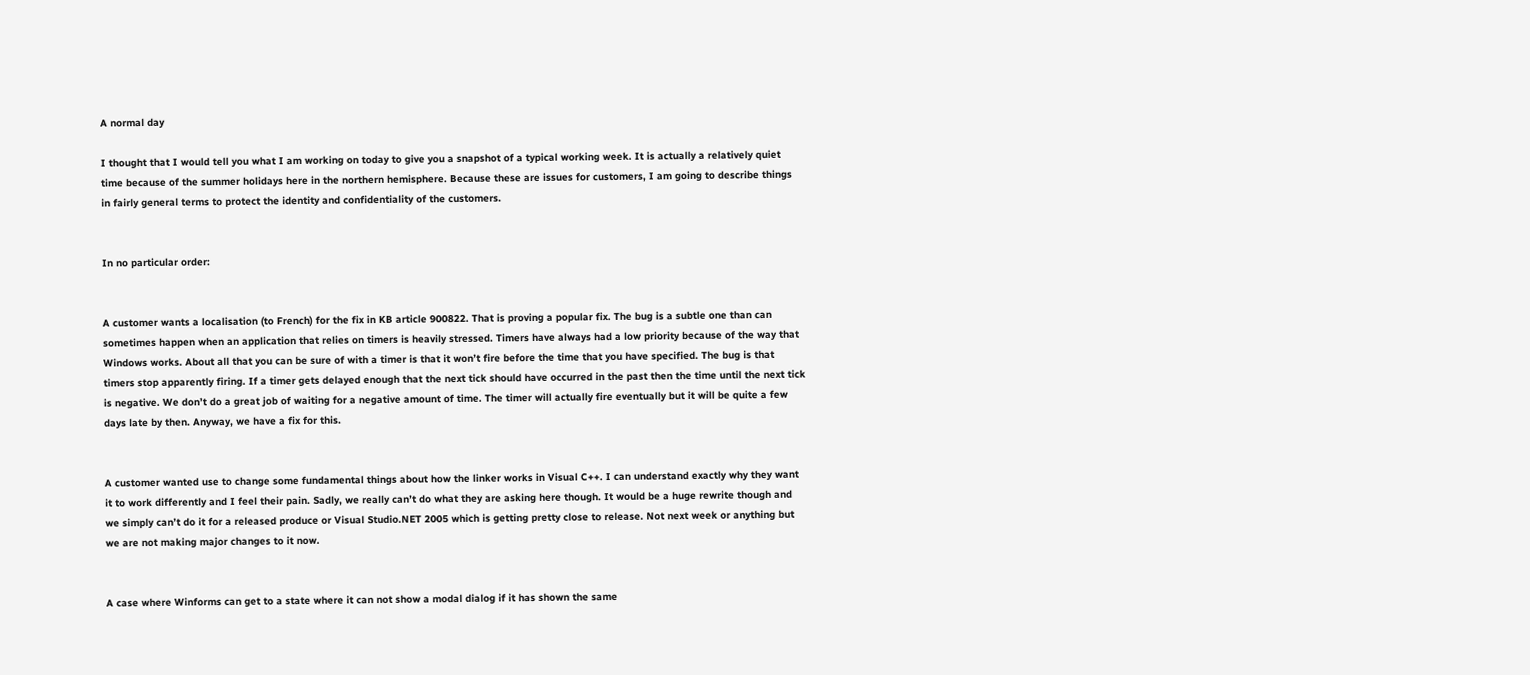A normal day

I thought that I would tell you what I am working on today to give you a snapshot of a typical working week. It is actually a relatively quiet time because of the summer holidays here in the northern hemisphere. Because these are issues for customers, I am going to describe things in fairly general terms to protect the identity and confidentiality of the customers.


In no particular order:


A customer wants a localisation (to French) for the fix in KB article 900822. That is proving a popular fix. The bug is a subtle one than can sometimes happen when an application that relies on timers is heavily stressed. Timers have always had a low priority because of the way that Windows works. About all that you can be sure of with a timer is that it won’t fire before the time that you have specified. The bug is that timers stop apparently firing. If a timer gets delayed enough that the next tick should have occurred in the past then the time until the next tick is negative. We don’t do a great job of waiting for a negative amount of time. The timer will actually fire eventually but it will be quite a few days late by then. Anyway, we have a fix for this.


A customer wanted use to change some fundamental things about how the linker works in Visual C++. I can understand exactly why they want it to work differently and I feel their pain. Sadly, we really can’t do what they are asking here though. It would be a huge rewrite though and we simply can’t do it for a released produce or Visual Studio.NET 2005 which is getting pretty close to release. Not next week or anything but we are not making major changes to it now.


A case where Winforms can get to a state where it can not show a modal dialog if it has shown the same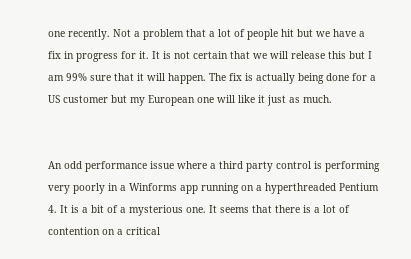one recently. Not a problem that a lot of people hit but we have a fix in progress for it. It is not certain that we will release this but I am 99% sure that it will happen. The fix is actually being done for a US customer but my European one will like it just as much.


An odd performance issue where a third party control is performing very poorly in a Winforms app running on a hyperthreaded Pentium 4. It is a bit of a mysterious one. It seems that there is a lot of contention on a critical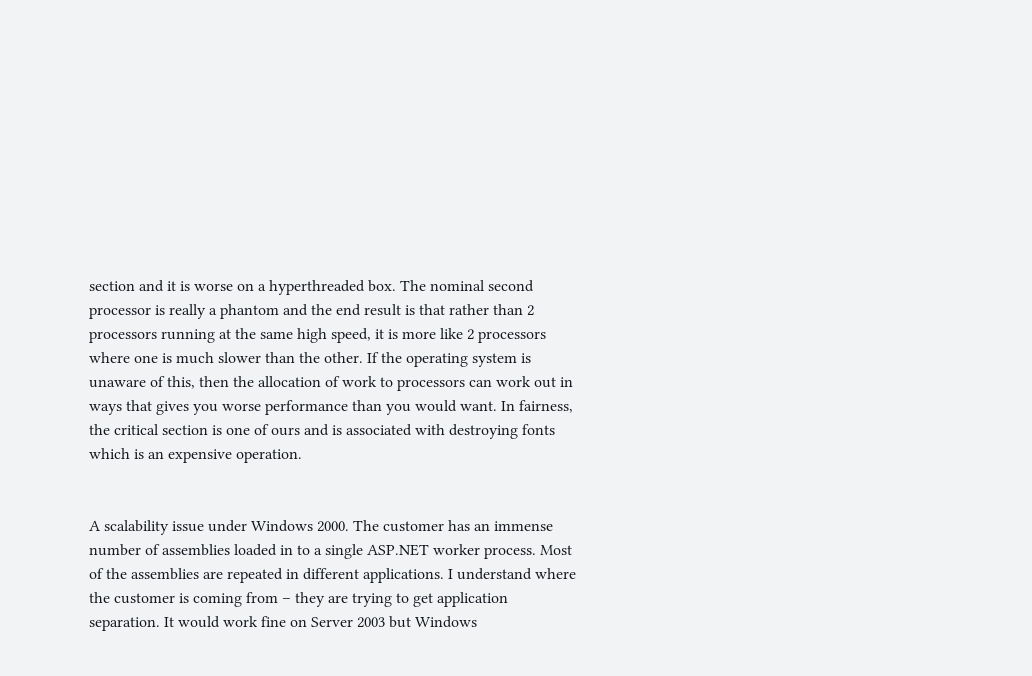section and it is worse on a hyperthreaded box. The nominal second processor is really a phantom and the end result is that rather than 2 processors running at the same high speed, it is more like 2 processors where one is much slower than the other. If the operating system is unaware of this, then the allocation of work to processors can work out in ways that gives you worse performance than you would want. In fairness, the critical section is one of ours and is associated with destroying fonts which is an expensive operation.


A scalability issue under Windows 2000. The customer has an immense number of assemblies loaded in to a single ASP.NET worker process. Most of the assemblies are repeated in different applications. I understand where the customer is coming from – they are trying to get application separation. It would work fine on Server 2003 but Windows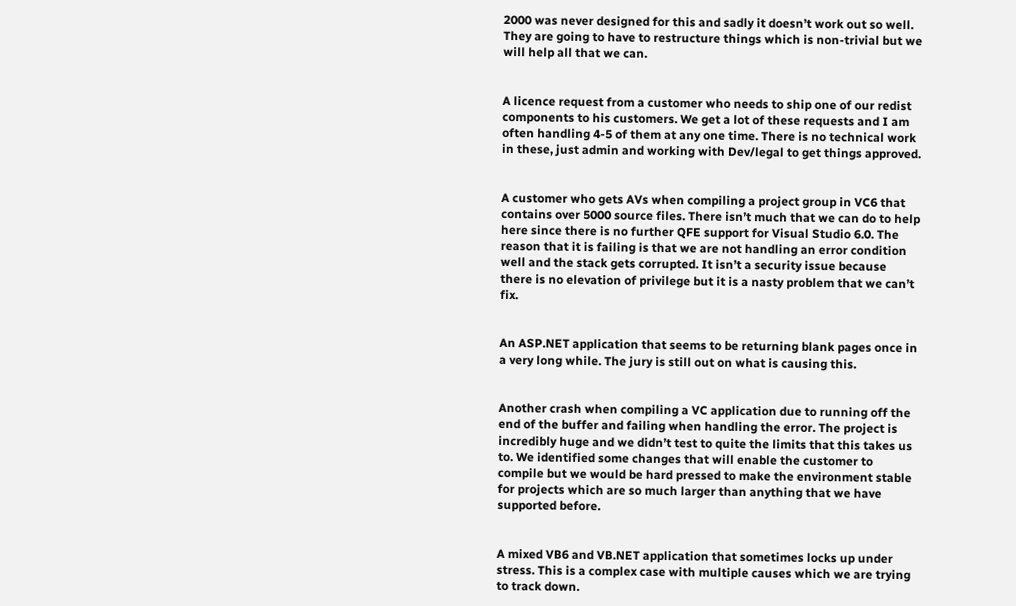2000 was never designed for this and sadly it doesn’t work out so well. They are going to have to restructure things which is non-trivial but we will help all that we can.


A licence request from a customer who needs to ship one of our redist components to his customers. We get a lot of these requests and I am often handling 4-5 of them at any one time. There is no technical work in these, just admin and working with Dev/legal to get things approved.


A customer who gets AVs when compiling a project group in VC6 that contains over 5000 source files. There isn’t much that we can do to help here since there is no further QFE support for Visual Studio 6.0. The reason that it is failing is that we are not handling an error condition well and the stack gets corrupted. It isn’t a security issue because there is no elevation of privilege but it is a nasty problem that we can’t fix.


An ASP.NET application that seems to be returning blank pages once in a very long while. The jury is still out on what is causing this.


Another crash when compiling a VC application due to running off the end of the buffer and failing when handling the error. The project is incredibly huge and we didn’t test to quite the limits that this takes us to. We identified some changes that will enable the customer to compile but we would be hard pressed to make the environment stable for projects which are so much larger than anything that we have supported before.


A mixed VB6 and VB.NET application that sometimes locks up under stress. This is a complex case with multiple causes which we are trying to track down.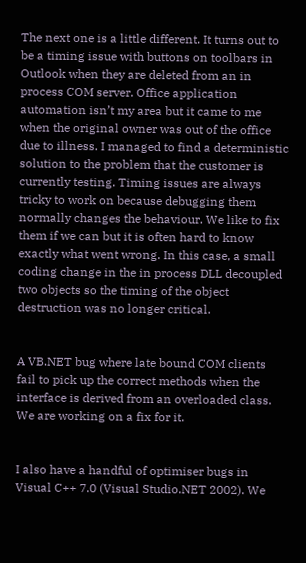The next one is a little different. It turns out to be a timing issue with buttons on toolbars in Outlook when they are deleted from an in process COM server. Office application automation isn’t my area but it came to me when the original owner was out of the office due to illness. I managed to find a deterministic solution to the problem that the customer is currently testing. Timing issues are always tricky to work on because debugging them normally changes the behaviour. We like to fix them if we can but it is often hard to know exactly what went wrong. In this case, a small coding change in the in process DLL decoupled two objects so the timing of the object destruction was no longer critical.


A VB.NET bug where late bound COM clients fail to pick up the correct methods when the interface is derived from an overloaded class. We are working on a fix for it.


I also have a handful of optimiser bugs in Visual C++ 7.0 (Visual Studio.NET 2002). We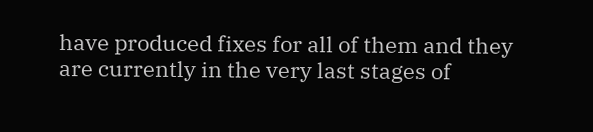have produced fixes for all of them and they are currently in the very last stages of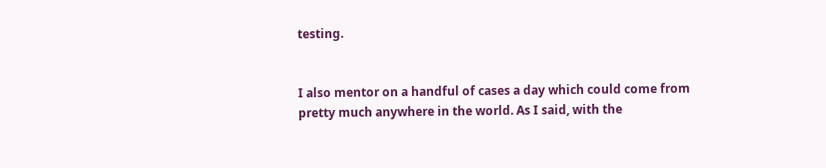testing.


I also mentor on a handful of cases a day which could come from pretty much anywhere in the world. As I said, with the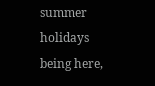summer holidays being here,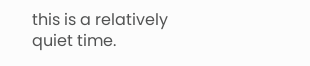this is a relatively quiet time.